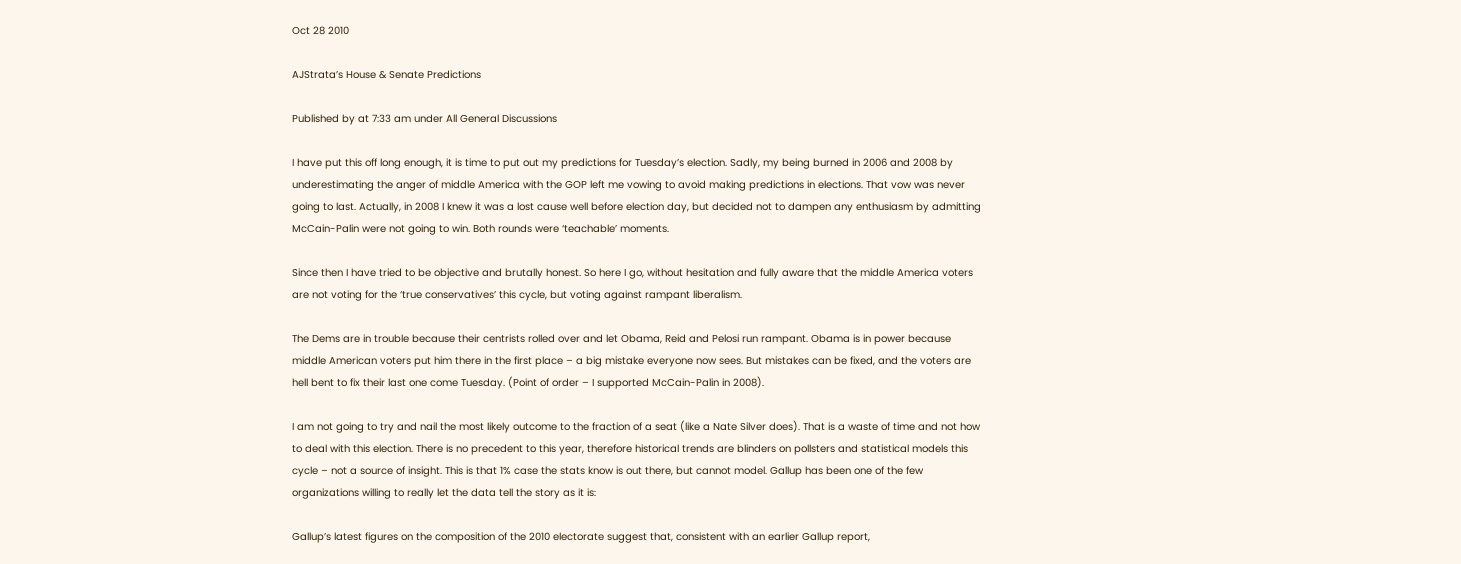Oct 28 2010

AJStrata’s House & Senate Predictions

Published by at 7:33 am under All General Discussions

I have put this off long enough, it is time to put out my predictions for Tuesday’s election. Sadly, my being burned in 2006 and 2008 by underestimating the anger of middle America with the GOP left me vowing to avoid making predictions in elections. That vow was never going to last. Actually, in 2008 I knew it was a lost cause well before election day, but decided not to dampen any enthusiasm by admitting McCain-Palin were not going to win. Both rounds were ‘teachable’ moments.

Since then I have tried to be objective and brutally honest. So here I go, without hesitation and fully aware that the middle America voters are not voting for the ‘true conservatives’ this cycle, but voting against rampant liberalism.

The Dems are in trouble because their centrists rolled over and let Obama, Reid and Pelosi run rampant. Obama is in power because middle American voters put him there in the first place – a big mistake everyone now sees. But mistakes can be fixed, and the voters are hell bent to fix their last one come Tuesday. (Point of order – I supported McCain-Palin in 2008).

I am not going to try and nail the most likely outcome to the fraction of a seat (like a Nate Silver does). That is a waste of time and not how to deal with this election. There is no precedent to this year, therefore historical trends are blinders on pollsters and statistical models this cycle – not a source of insight. This is that 1% case the stats know is out there, but cannot model. Gallup has been one of the few organizations willing to really let the data tell the story as it is:

Gallup’s latest figures on the composition of the 2010 electorate suggest that, consistent with an earlier Gallup report,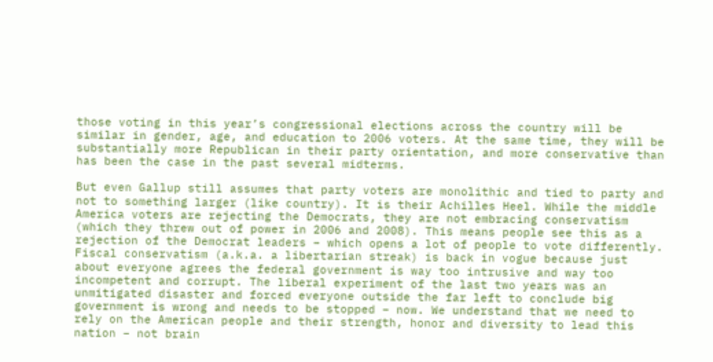those voting in this year’s congressional elections across the country will be similar in gender, age, and education to 2006 voters. At the same time, they will be substantially more Republican in their party orientation, and more conservative than has been the case in the past several midterms.

But even Gallup still assumes that party voters are monolithic and tied to party and not to something larger (like country). It is their Achilles Heel. While the middle America voters are rejecting the Democrats, they are not embracing conservatism (which they threw out of power in 2006 and 2008). This means people see this as a rejection of the Democrat leaders – which opens a lot of people to vote differently. Fiscal conservatism (a.k.a. a libertarian streak) is back in vogue because just about everyone agrees the federal government is way too intrusive and way too incompetent and corrupt. The liberal experiment of the last two years was an unmitigated disaster and forced everyone outside the far left to conclude big government is wrong and needs to be stopped – now. We understand that we need to rely on the American people and their strength, honor and diversity to lead this nation – not brain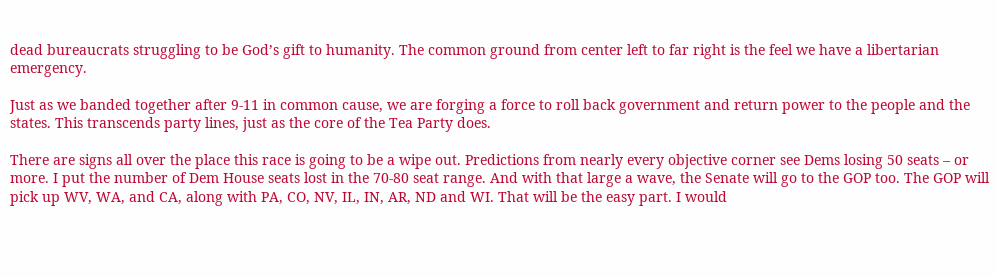dead bureaucrats struggling to be God’s gift to humanity. The common ground from center left to far right is the feel we have a libertarian emergency.

Just as we banded together after 9-11 in common cause, we are forging a force to roll back government and return power to the people and the states. This transcends party lines, just as the core of the Tea Party does.

There are signs all over the place this race is going to be a wipe out. Predictions from nearly every objective corner see Dems losing 50 seats – or more. I put the number of Dem House seats lost in the 70-80 seat range. And with that large a wave, the Senate will go to the GOP too. The GOP will pick up WV, WA, and CA, along with PA, CO, NV, IL, IN, AR, ND and WI. That will be the easy part. I would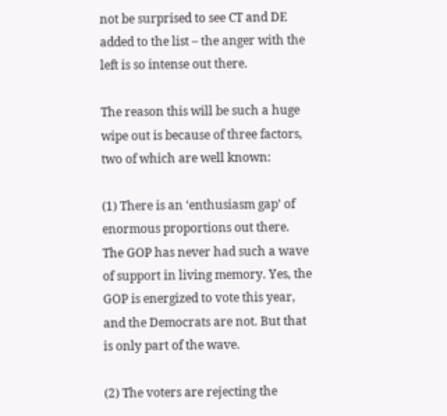not be surprised to see CT and DE added to the list – the anger with the left is so intense out there.

The reason this will be such a huge wipe out is because of three factors, two of which are well known:

(1) There is an ‘enthusiasm gap’ of enormous proportions out there. The GOP has never had such a wave of support in living memory. Yes, the GOP is energized to vote this year, and the Democrats are not. But that is only part of the wave.

(2) The voters are rejecting the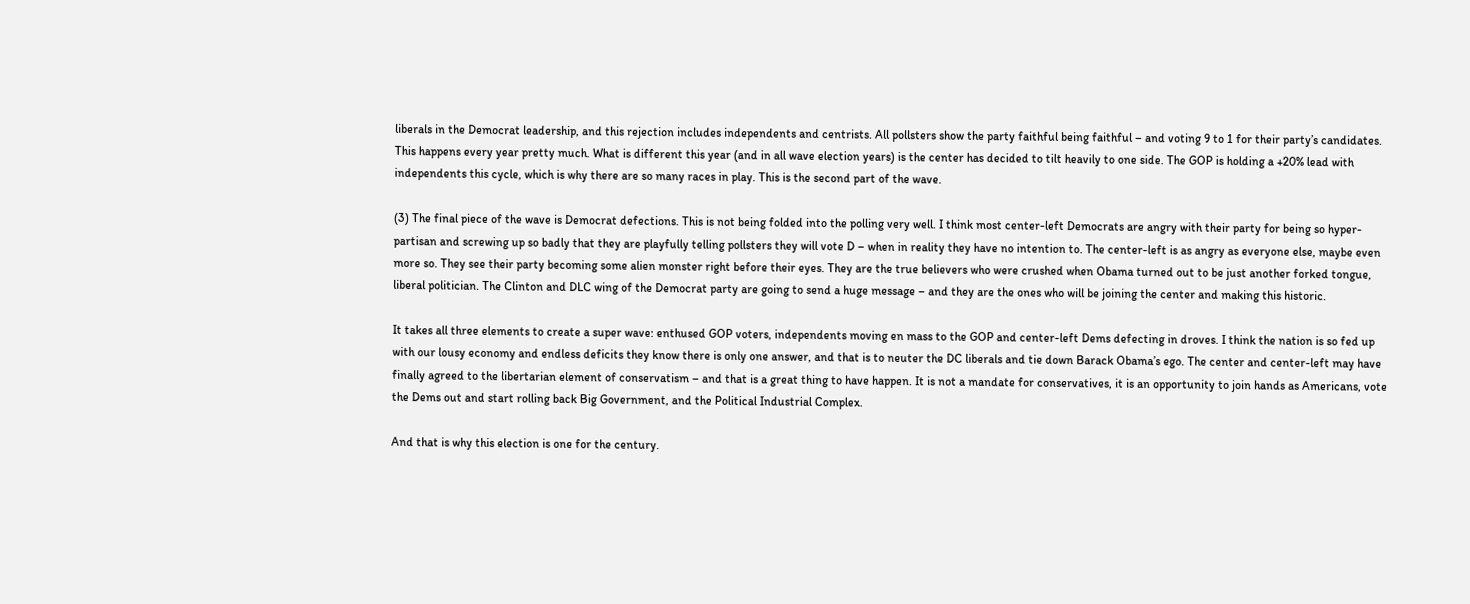liberals in the Democrat leadership, and this rejection includes independents and centrists. All pollsters show the party faithful being faithful – and voting 9 to 1 for their party’s candidates. This happens every year pretty much. What is different this year (and in all wave election years) is the center has decided to tilt heavily to one side. The GOP is holding a +20% lead with independents this cycle, which is why there are so many races in play. This is the second part of the wave.

(3) The final piece of the wave is Democrat defections. This is not being folded into the polling very well. I think most center-left Democrats are angry with their party for being so hyper-partisan and screwing up so badly that they are playfully telling pollsters they will vote D – when in reality they have no intention to. The center-left is as angry as everyone else, maybe even more so. They see their party becoming some alien monster right before their eyes. They are the true believers who were crushed when Obama turned out to be just another forked tongue, liberal politician. The Clinton and DLC wing of the Democrat party are going to send a huge message – and they are the ones who will be joining the center and making this historic.

It takes all three elements to create a super wave: enthused GOP voters, independents moving en mass to the GOP and center-left Dems defecting in droves. I think the nation is so fed up with our lousy economy and endless deficits they know there is only one answer, and that is to neuter the DC liberals and tie down Barack Obama’s ego. The center and center-left may have finally agreed to the libertarian element of conservatism – and that is a great thing to have happen. It is not a mandate for conservatives, it is an opportunity to join hands as Americans, vote the Dems out and start rolling back Big Government, and the Political Industrial Complex.

And that is why this election is one for the century.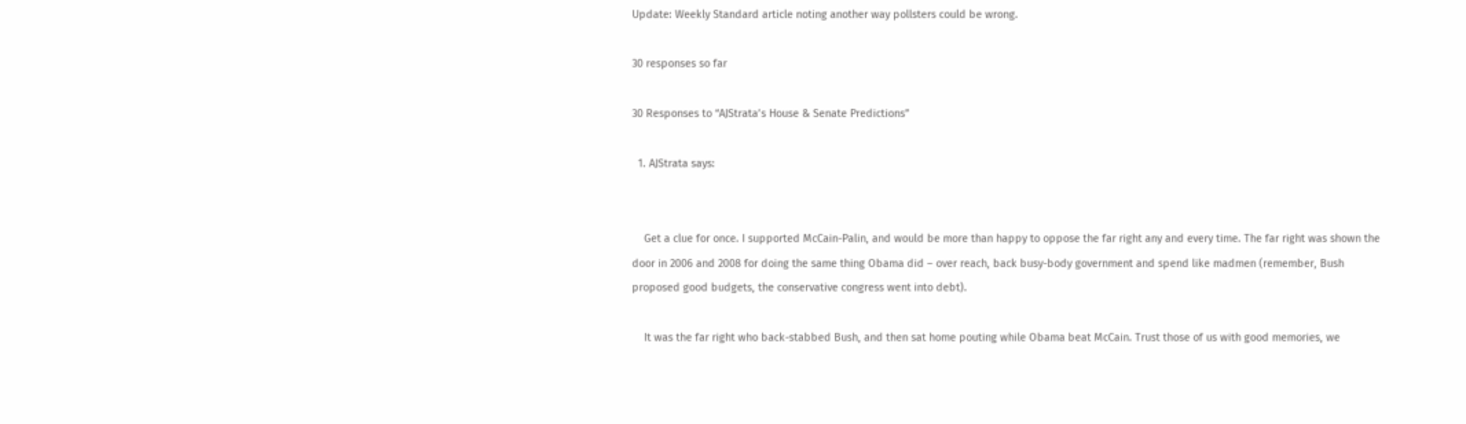Update: Weekly Standard article noting another way pollsters could be wrong.

30 responses so far

30 Responses to “AJStrata’s House & Senate Predictions”

  1. AJStrata says:


    Get a clue for once. I supported McCain-Palin, and would be more than happy to oppose the far right any and every time. The far right was shown the door in 2006 and 2008 for doing the same thing Obama did – over reach, back busy-body government and spend like madmen (remember, Bush proposed good budgets, the conservative congress went into debt).

    It was the far right who back-stabbed Bush, and then sat home pouting while Obama beat McCain. Trust those of us with good memories, we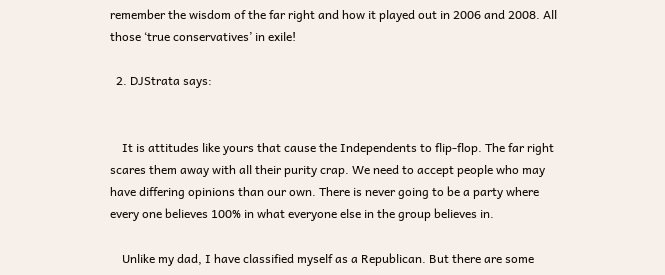remember the wisdom of the far right and how it played out in 2006 and 2008. All those ‘true conservatives’ in exile!

  2. DJStrata says:


    It is attitudes like yours that cause the Independents to flip-flop. The far right scares them away with all their purity crap. We need to accept people who may have differing opinions than our own. There is never going to be a party where every one believes 100% in what everyone else in the group believes in.

    Unlike my dad, I have classified myself as a Republican. But there are some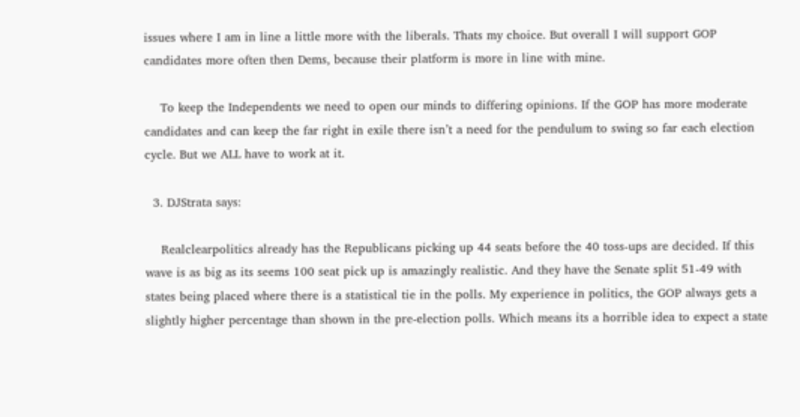issues where I am in line a little more with the liberals. Thats my choice. But overall I will support GOP candidates more often then Dems, because their platform is more in line with mine.

    To keep the Independents we need to open our minds to differing opinions. If the GOP has more moderate candidates and can keep the far right in exile there isn’t a need for the pendulum to swing so far each election cycle. But we ALL have to work at it.

  3. DJStrata says:

    Realclearpolitics already has the Republicans picking up 44 seats before the 40 toss-ups are decided. If this wave is as big as its seems 100 seat pick up is amazingly realistic. And they have the Senate split 51-49 with states being placed where there is a statistical tie in the polls. My experience in politics, the GOP always gets a slightly higher percentage than shown in the pre-election polls. Which means its a horrible idea to expect a state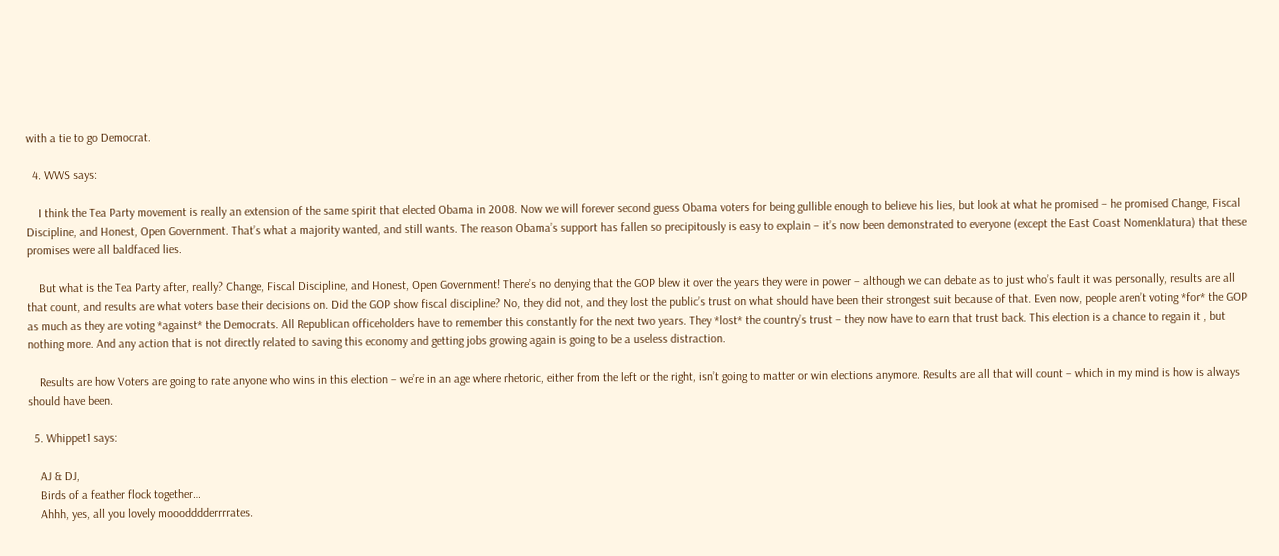with a tie to go Democrat.

  4. WWS says:

    I think the Tea Party movement is really an extension of the same spirit that elected Obama in 2008. Now we will forever second guess Obama voters for being gullible enough to believe his lies, but look at what he promised – he promised Change, Fiscal Discipline, and Honest, Open Government. That’s what a majority wanted, and still wants. The reason Obama’s support has fallen so precipitously is easy to explain – it’s now been demonstrated to everyone (except the East Coast Nomenklatura) that these promises were all baldfaced lies.

    But what is the Tea Party after, really? Change, Fiscal Discipline, and Honest, Open Government! There’s no denying that the GOP blew it over the years they were in power – although we can debate as to just who’s fault it was personally, results are all that count, and results are what voters base their decisions on. Did the GOP show fiscal discipline? No, they did not, and they lost the public’s trust on what should have been their strongest suit because of that. Even now, people aren’t voting *for* the GOP as much as they are voting *against* the Democrats. All Republican officeholders have to remember this constantly for the next two years. They *lost* the country’s trust – they now have to earn that trust back. This election is a chance to regain it , but nothing more. And any action that is not directly related to saving this economy and getting jobs growing again is going to be a useless distraction.

    Results are how Voters are going to rate anyone who wins in this election – we’re in an age where rhetoric, either from the left or the right, isn’t going to matter or win elections anymore. Results are all that will count – which in my mind is how is always should have been.

  5. Whippet1 says:

    AJ & DJ,
    Birds of a feather flock together…
    Ahhh, yes, all you lovely mooodddderrrrates.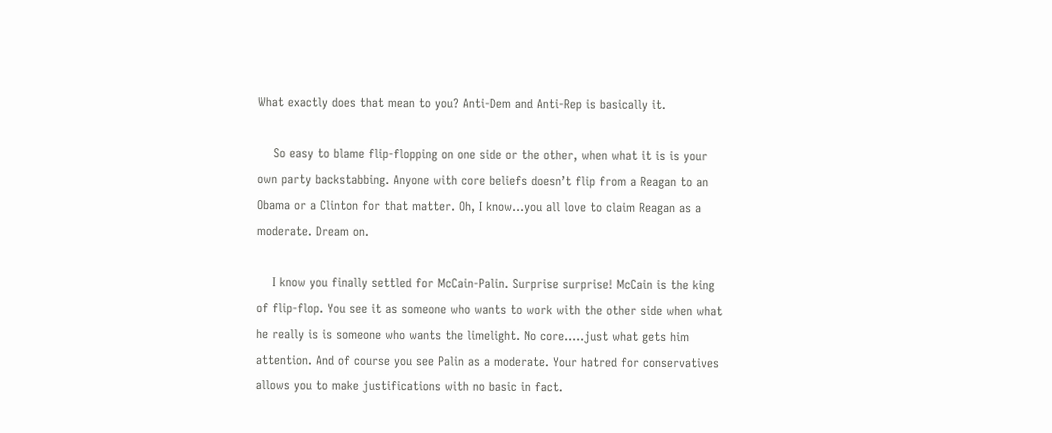What exactly does that mean to you? Anti-Dem and Anti-Rep is basically it.

    So easy to blame flip-flopping on one side or the other, when what it is is your own party backstabbing. Anyone with core beliefs doesn’t flip from a Reagan to an Obama or a Clinton for that matter. Oh, I know…you all love to claim Reagan as a moderate. Dream on.

    I know you finally settled for McCain-Palin. Surprise surprise! McCain is the king of flip-flop. You see it as someone who wants to work with the other side when what he really is is someone who wants the limelight. No core…..just what gets him attention. And of course you see Palin as a moderate. Your hatred for conservatives allows you to make justifications with no basic in fact.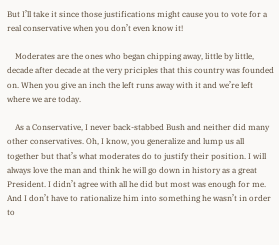But I’ll take it since those justifications might cause you to vote for a real conservative when you don’t even know it!

    Moderates are the ones who began chipping away, little by little, decade after decade at the very priciples that this country was founded on. When you give an inch the left runs away with it and we’re left where we are today.

    As a Conservative, I never back-stabbed Bush and neither did many other conservatives. Oh, I know, you generalize and lump us all together but that’s what moderates do to justify their position. I will always love the man and think he will go down in history as a great President. I didn’t agree with all he did but most was enough for me. And I don’t have to rationalize him into something he wasn’t in order to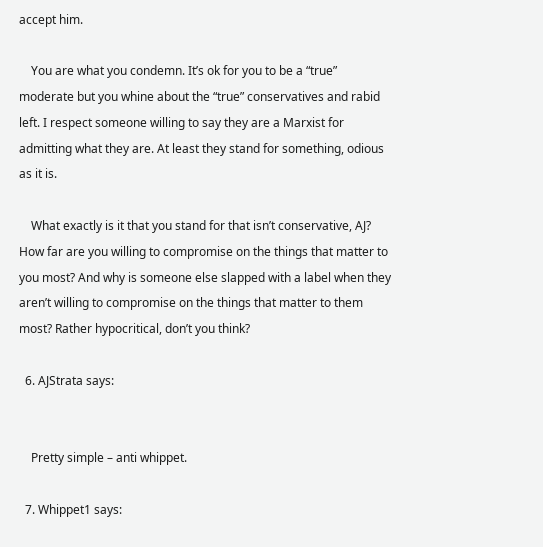accept him.

    You are what you condemn. It’s ok for you to be a “true” moderate but you whine about the “true” conservatives and rabid left. I respect someone willing to say they are a Marxist for admitting what they are. At least they stand for something, odious as it is.

    What exactly is it that you stand for that isn’t conservative, AJ? How far are you willing to compromise on the things that matter to you most? And why is someone else slapped with a label when they aren’t willing to compromise on the things that matter to them most? Rather hypocritical, don’t you think?

  6. AJStrata says:


    Pretty simple – anti whippet.

  7. Whippet1 says: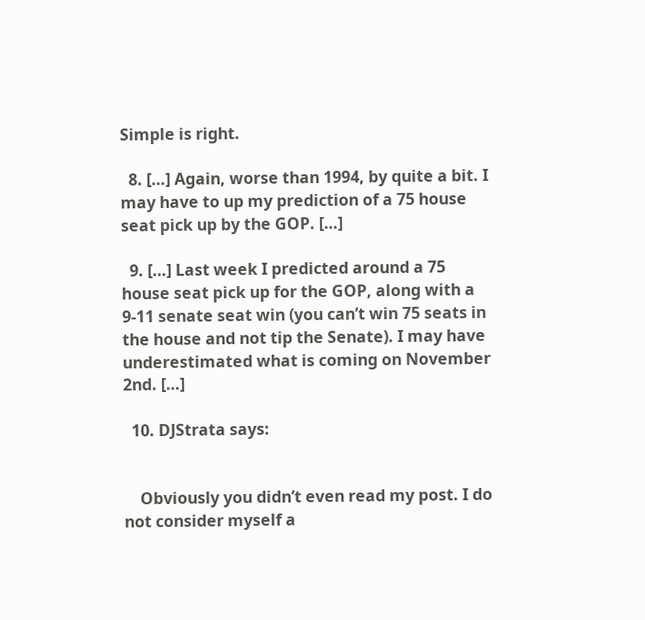Simple is right.

  8. […] Again, worse than 1994, by quite a bit. I may have to up my prediction of a 75 house seat pick up by the GOP. […]

  9. […] Last week I predicted around a 75 house seat pick up for the GOP, along with a 9-11 senate seat win (you can’t win 75 seats in the house and not tip the Senate). I may have underestimated what is coming on November 2nd. […]

  10. DJStrata says:


    Obviously you didn’t even read my post. I do not consider myself a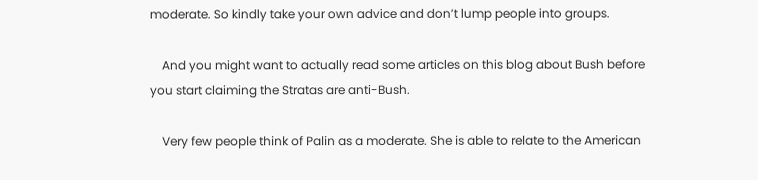moderate. So kindly take your own advice and don’t lump people into groups.

    And you might want to actually read some articles on this blog about Bush before you start claiming the Stratas are anti-Bush.

    Very few people think of Palin as a moderate. She is able to relate to the American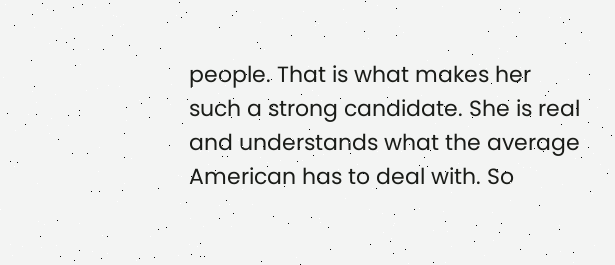people. That is what makes her such a strong candidate. She is real and understands what the average American has to deal with. So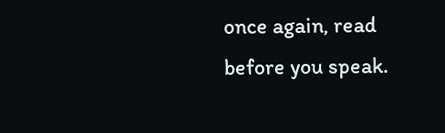once again, read before you speak.